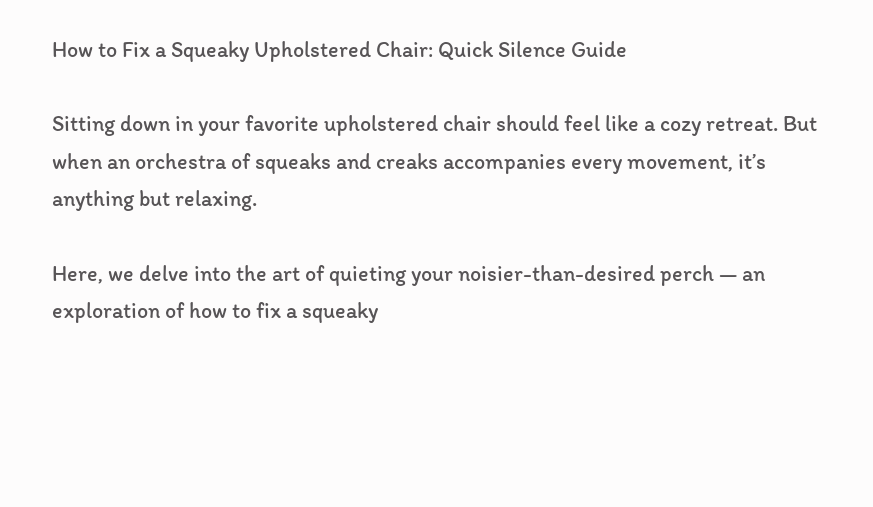How to Fix a Squeaky Upholstered Chair: Quick Silence Guide

Sitting down in your favorite upholstered chair should feel like a cozy retreat. But when an orchestra of squeaks and creaks accompanies every movement, it’s anything but relaxing.

Here, we delve into the art of quieting your noisier-than-desired perch — an exploration of how to fix a squeaky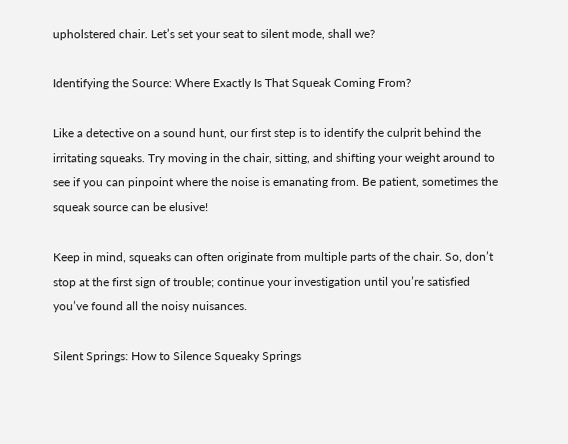upholstered chair. Let’s set your seat to silent mode, shall we?

Identifying the Source: Where Exactly Is That Squeak Coming From?

Like a detective on a sound hunt, our first step is to identify the culprit behind the irritating squeaks. Try moving in the chair, sitting, and shifting your weight around to see if you can pinpoint where the noise is emanating from. Be patient, sometimes the squeak source can be elusive!

Keep in mind, squeaks can often originate from multiple parts of the chair. So, don’t stop at the first sign of trouble; continue your investigation until you’re satisfied you’ve found all the noisy nuisances.

Silent Springs: How to Silence Squeaky Springs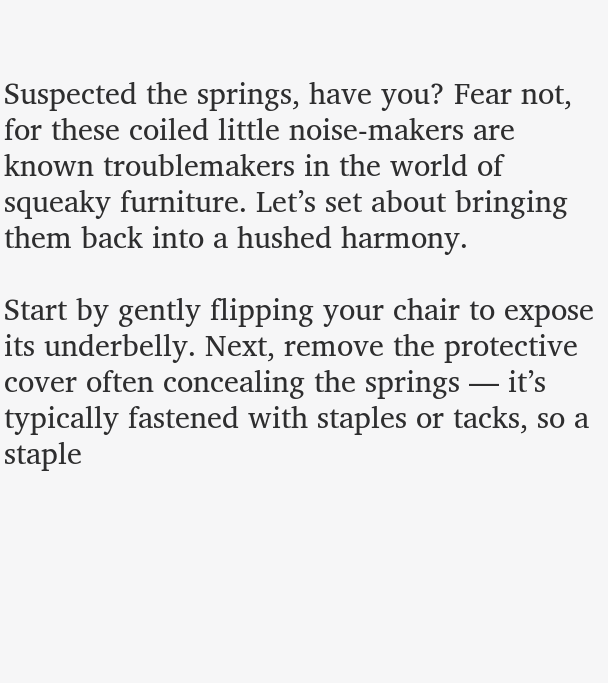Suspected the springs, have you? Fear not, for these coiled little noise-makers are known troublemakers in the world of squeaky furniture. Let’s set about bringing them back into a hushed harmony.

Start by gently flipping your chair to expose its underbelly. Next, remove the protective cover often concealing the springs — it’s typically fastened with staples or tacks, so a staple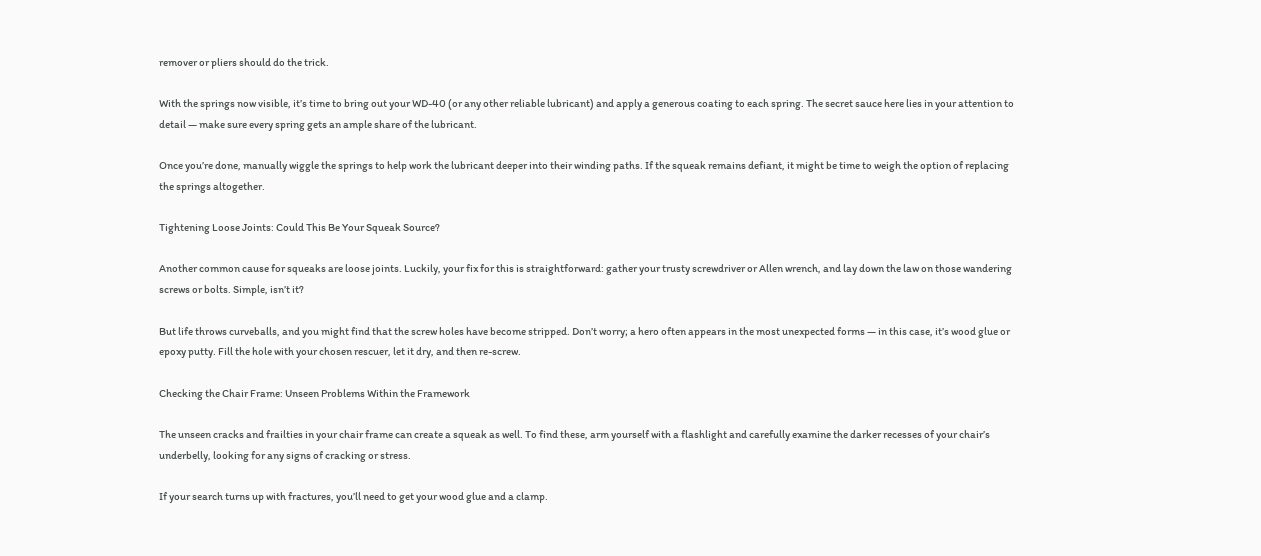remover or pliers should do the trick.

With the springs now visible, it’s time to bring out your WD-40 (or any other reliable lubricant) and apply a generous coating to each spring. The secret sauce here lies in your attention to detail — make sure every spring gets an ample share of the lubricant.

Once you’re done, manually wiggle the springs to help work the lubricant deeper into their winding paths. If the squeak remains defiant, it might be time to weigh the option of replacing the springs altogether.

Tightening Loose Joints: Could This Be Your Squeak Source?

Another common cause for squeaks are loose joints. Luckily, your fix for this is straightforward: gather your trusty screwdriver or Allen wrench, and lay down the law on those wandering screws or bolts. Simple, isn’t it?

But life throws curveballs, and you might find that the screw holes have become stripped. Don’t worry; a hero often appears in the most unexpected forms — in this case, it’s wood glue or epoxy putty. Fill the hole with your chosen rescuer, let it dry, and then re-screw.

Checking the Chair Frame: Unseen Problems Within the Framework

The unseen cracks and frailties in your chair frame can create a squeak as well. To find these, arm yourself with a flashlight and carefully examine the darker recesses of your chair’s underbelly, looking for any signs of cracking or stress.

If your search turns up with fractures, you’ll need to get your wood glue and a clamp.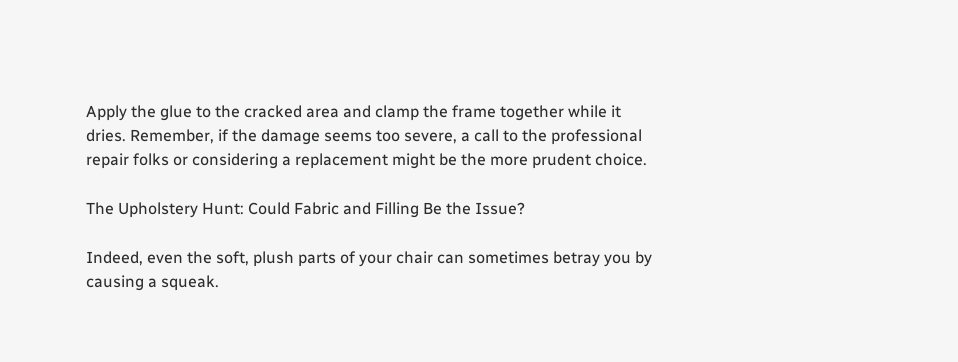Apply the glue to the cracked area and clamp the frame together while it dries. Remember, if the damage seems too severe, a call to the professional repair folks or considering a replacement might be the more prudent choice.

The Upholstery Hunt: Could Fabric and Filling Be the Issue?

Indeed, even the soft, plush parts of your chair can sometimes betray you by causing a squeak.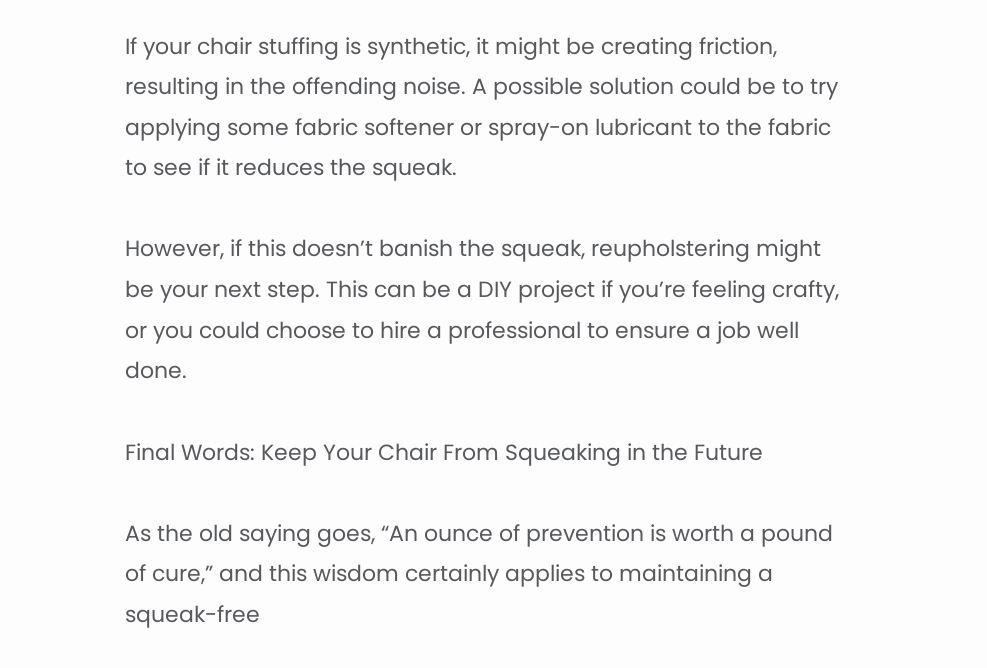If your chair stuffing is synthetic, it might be creating friction, resulting in the offending noise. A possible solution could be to try applying some fabric softener or spray-on lubricant to the fabric to see if it reduces the squeak.

However, if this doesn’t banish the squeak, reupholstering might be your next step. This can be a DIY project if you’re feeling crafty, or you could choose to hire a professional to ensure a job well done.

Final Words: Keep Your Chair From Squeaking in the Future

As the old saying goes, “An ounce of prevention is worth a pound of cure,” and this wisdom certainly applies to maintaining a squeak-free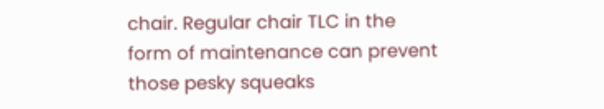chair. Regular chair TLC in the form of maintenance can prevent those pesky squeaks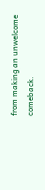from making an unwelcome comeback.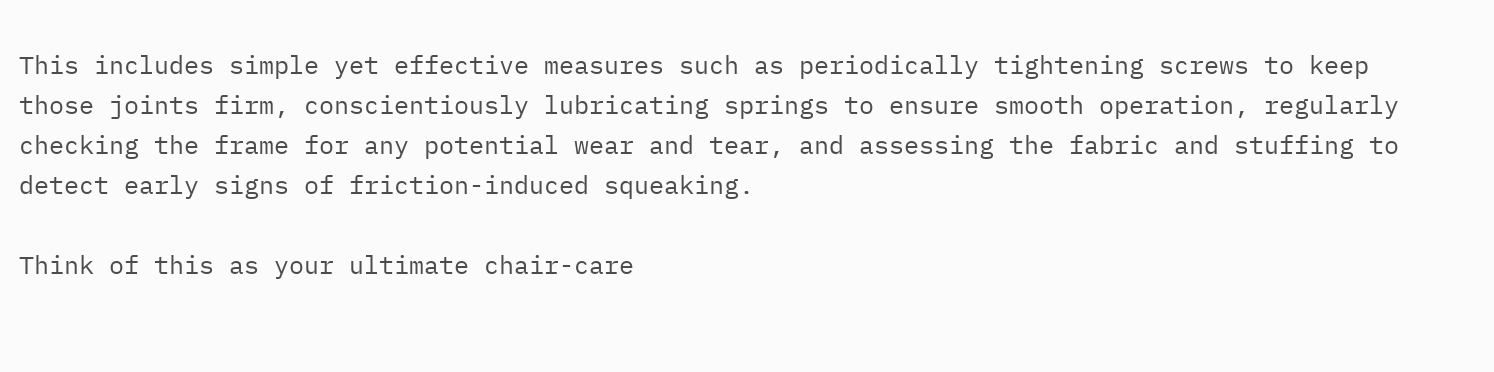This includes simple yet effective measures such as periodically tightening screws to keep those joints firm, conscientiously lubricating springs to ensure smooth operation, regularly checking the frame for any potential wear and tear, and assessing the fabric and stuffing to detect early signs of friction-induced squeaking.

Think of this as your ultimate chair-care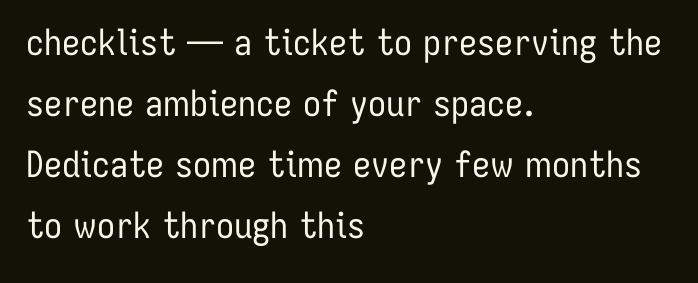checklist — a ticket to preserving the serene ambience of your space. Dedicate some time every few months to work through this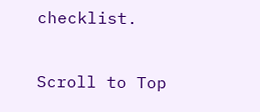checklist.

Scroll to Top